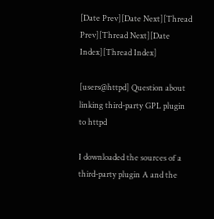[Date Prev][Date Next][Thread Prev][Thread Next][Date Index][Thread Index]

[users@httpd] Question about linking third-party GPL plugin to httpd

I downloaded the sources of a third-party plugin A and the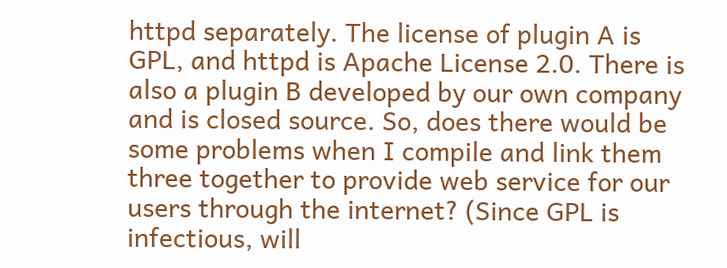httpd separately. The license of plugin A is GPL, and httpd is Apache License 2.0. There is also a plugin B developed by our own company and is closed source. So, does there would be some problems when I compile and link them three together to provide web service for our users through the internet? (Since GPL is infectious, will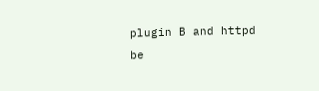plugin B and httpd be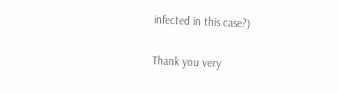infected in this case?)

Thank you very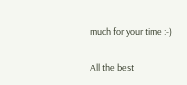much for your time :-)

All the best